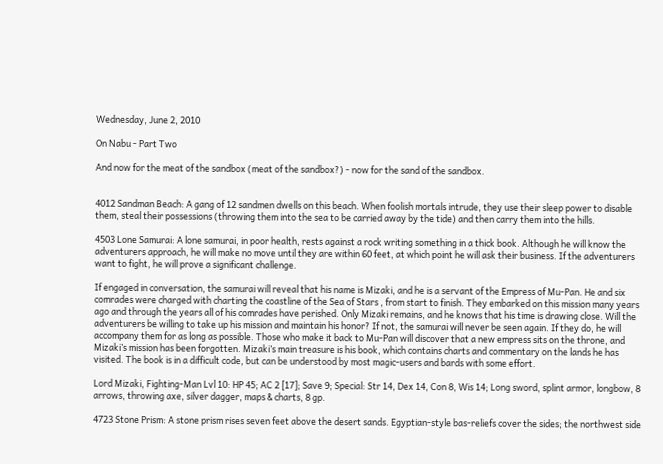Wednesday, June 2, 2010

On Nabu - Part Two

And now for the meat of the sandbox (meat of the sandbox?) - now for the sand of the sandbox.


4012 Sandman Beach: A gang of 12 sandmen dwells on this beach. When foolish mortals intrude, they use their sleep power to disable them, steal their possessions (throwing them into the sea to be carried away by the tide) and then carry them into the hills.

4503 Lone Samurai: A lone samurai, in poor health, rests against a rock writing something in a thick book. Although he will know the adventurers approach, he will make no move until they are within 60 feet, at which point he will ask their business. If the adventurers want to fight, he will prove a significant challenge.

If engaged in conversation, the samurai will reveal that his name is Mizaki, and he is a servant of the Empress of Mu-Pan. He and six comrades were charged with charting the coastline of the Sea of Stars , from start to finish. They embarked on this mission many years ago and through the years all of his comrades have perished. Only Mizaki remains, and he knows that his time is drawing close. Will the adventurers be willing to take up his mission and maintain his honor? If not, the samurai will never be seen again. If they do, he will accompany them for as long as possible. Those who make it back to Mu-Pan will discover that a new empress sits on the throne, and Mizaki’s mission has been forgotten. Mizaki’s main treasure is his book, which contains charts and commentary on the lands he has visited. The book is in a difficult code, but can be understood by most magic-users and bards with some effort.

Lord Mizaki, Fighting-Man Lvl 10: HP 45; AC 2 [17]; Save 9; Special: Str 14, Dex 14, Con 8, Wis 14; Long sword, splint armor, longbow, 8 arrows, throwing axe, silver dagger, maps & charts, 8 gp.

4723 Stone Prism: A stone prism rises seven feet above the desert sands. Egyptian-style bas-reliefs cover the sides; the northwest side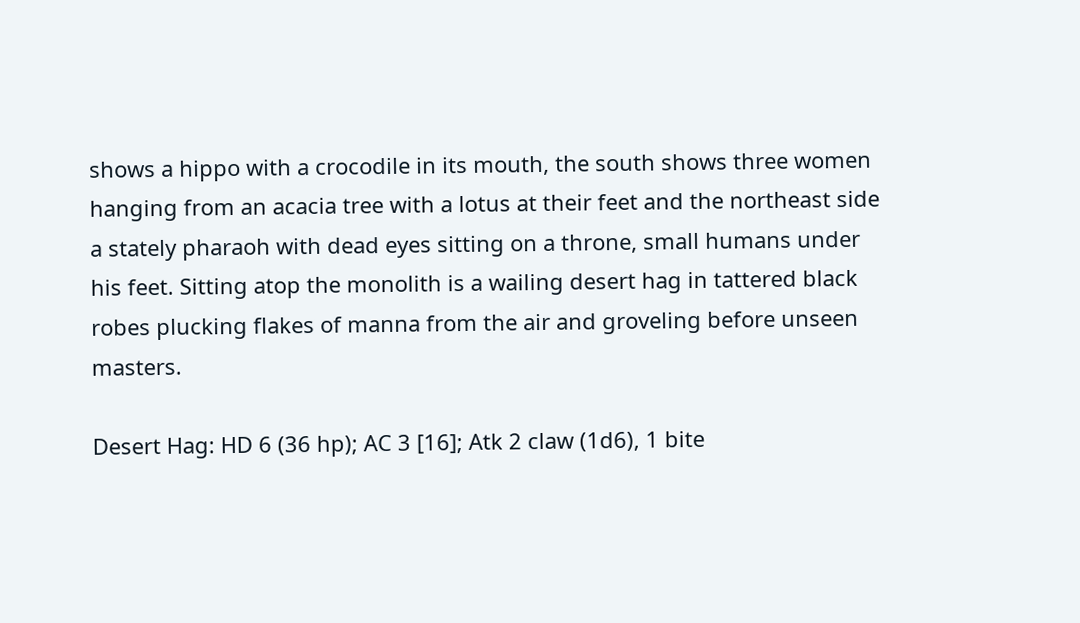shows a hippo with a crocodile in its mouth, the south shows three women hanging from an acacia tree with a lotus at their feet and the northeast side a stately pharaoh with dead eyes sitting on a throne, small humans under his feet. Sitting atop the monolith is a wailing desert hag in tattered black robes plucking flakes of manna from the air and groveling before unseen masters.

Desert Hag: HD 6 (36 hp); AC 3 [16]; Atk 2 claw (1d6), 1 bite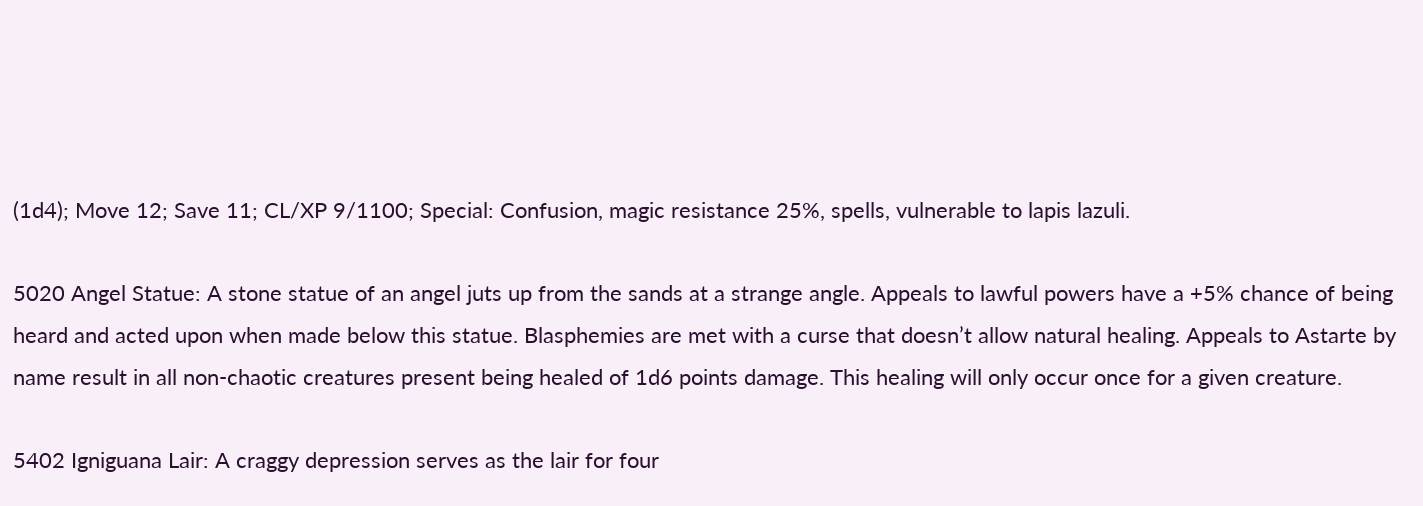(1d4); Move 12; Save 11; CL/XP 9/1100; Special: Confusion, magic resistance 25%, spells, vulnerable to lapis lazuli.

5020 Angel Statue: A stone statue of an angel juts up from the sands at a strange angle. Appeals to lawful powers have a +5% chance of being heard and acted upon when made below this statue. Blasphemies are met with a curse that doesn’t allow natural healing. Appeals to Astarte by name result in all non-chaotic creatures present being healed of 1d6 points damage. This healing will only occur once for a given creature.

5402 Igniguana Lair: A craggy depression serves as the lair for four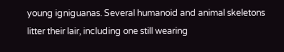young igniguanas. Several humanoid and animal skeletons litter their lair, including one still wearing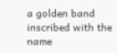a golden band inscribed with the name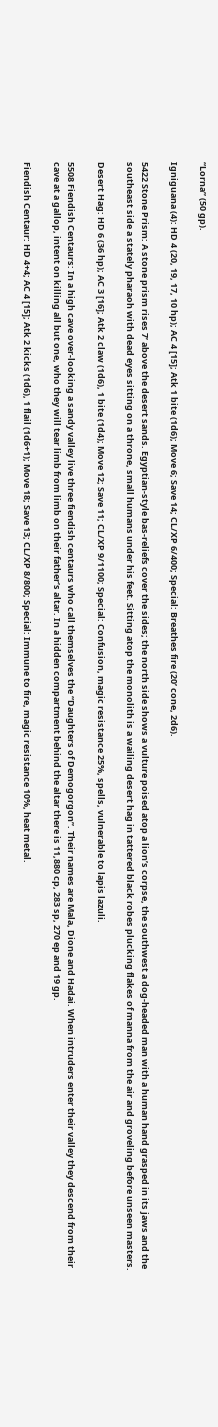“Lorna” (50 gp).

Igniguana (4): HD 4 (20, 19, 17, 10 hp); AC 4 [15]; Atk 1 bite (1d6); Move 6; Save 14; CL/XP 6/400; Special: Breathes fire (20’ cone, 2d6).

5422 Stone Prism: A stone prism rises 7’ above the desert sands. Egyptian-style bas-reliefs cover the sides; the north side shows a vulture poised atop a lion’s corpse, the southwest a dog-headed man with a human hand grasped in its jaws and the southeast side a stately pharaoh with dead eyes sitting on a throne, small humans under his feet. Sitting atop the monolith is a wailing desert hag in tattered black robes plucking flakes of manna from the air and groveling before unseen masters.

Desert Hag: HD 6 (36 hp); AC 3 [16]; Atk 2 claw (1d6), 1 bite (1d4); Move 12; Save 11; CL/XP 9/1100; Special: Confusion, magic resistance 25%, spells, vulnerable to lapis lazuli.

5508 Fiendish Centaurs: In a high cave over-looking a sandy valley live three fiendish centaurs who call themselves the “Daughters of Demogorgon”. Their names are Mala, Dione and Hadai. When intruders enter their valley they descend from their cave at a gallop, intent on killing all but one, who they will tear limb from limb on their father’s altar. In a hidden compartment behind the altar there is 11,880 cp, 283 sp, 270 ep and 19 gp.

Fiendish Centaur: HD 4+4; AC 4 [15]; Atk 2 kicks (1d6), 1 flail (1d6+1); Move 18; Save 13; CL/XP 8/800; Special: Immune to fire, magic resistance 10%, heat metal.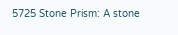5725 Stone Prism: A stone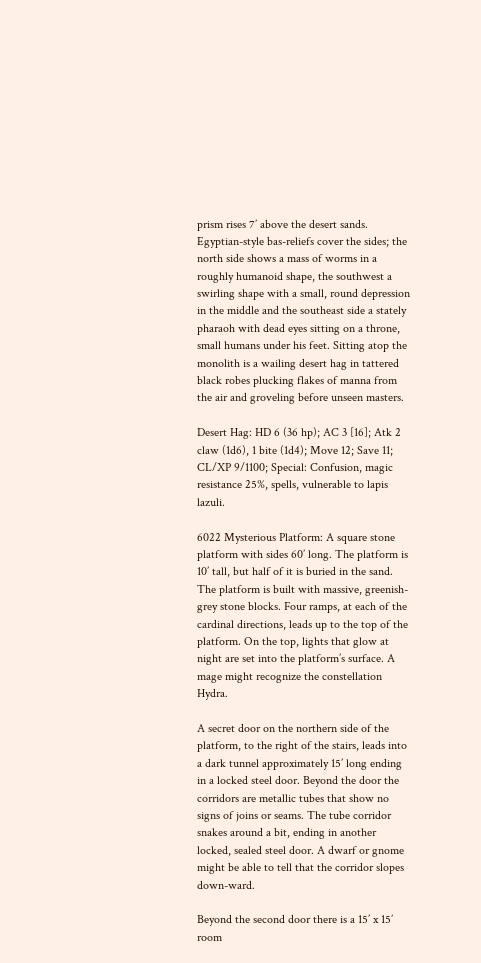prism rises 7’ above the desert sands. Egyptian-style bas-reliefs cover the sides; the north side shows a mass of worms in a roughly humanoid shape, the southwest a swirling shape with a small, round depression in the middle and the southeast side a stately pharaoh with dead eyes sitting on a throne, small humans under his feet. Sitting atop the monolith is a wailing desert hag in tattered black robes plucking flakes of manna from the air and groveling before unseen masters.

Desert Hag: HD 6 (36 hp); AC 3 [16]; Atk 2 claw (1d6), 1 bite (1d4); Move 12; Save 11; CL/XP 9/1100; Special: Confusion, magic resistance 25%, spells, vulnerable to lapis lazuli.

6022 Mysterious Platform: A square stone platform with sides 60’ long. The platform is 10’ tall, but half of it is buried in the sand. The platform is built with massive, greenish-grey stone blocks. Four ramps, at each of the cardinal directions, leads up to the top of the platform. On the top, lights that glow at night are set into the platform’s surface. A mage might recognize the constellation Hydra.

A secret door on the northern side of the platform, to the right of the stairs, leads into a dark tunnel approximately 15’ long ending in a locked steel door. Beyond the door the corridors are metallic tubes that show no signs of joins or seams. The tube corridor snakes around a bit, ending in another locked, sealed steel door. A dwarf or gnome might be able to tell that the corridor slopes down-ward.

Beyond the second door there is a 15’ x 15’ room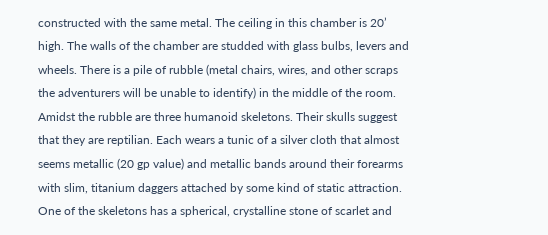constructed with the same metal. The ceiling in this chamber is 20’ high. The walls of the chamber are studded with glass bulbs, levers and wheels. There is a pile of rubble (metal chairs, wires, and other scraps the adventurers will be unable to identify) in the middle of the room. Amidst the rubble are three humanoid skeletons. Their skulls suggest that they are reptilian. Each wears a tunic of a silver cloth that almost seems metallic (20 gp value) and metallic bands around their forearms with slim, titanium daggers attached by some kind of static attraction. One of the skeletons has a spherical, crystalline stone of scarlet and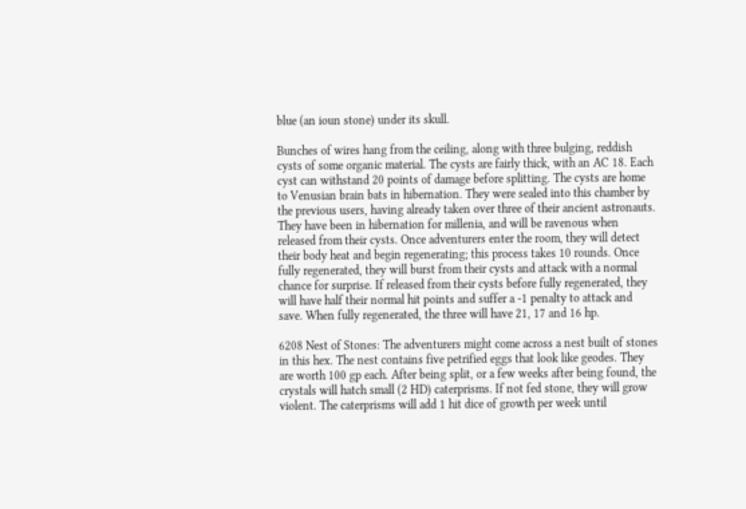blue (an ioun stone) under its skull.

Bunches of wires hang from the ceiling, along with three bulging, reddish cysts of some organic material. The cysts are fairly thick, with an AC 18. Each cyst can withstand 20 points of damage before splitting. The cysts are home to Venusian brain bats in hibernation. They were sealed into this chamber by the previous users, having already taken over three of their ancient astronauts. They have been in hibernation for millenia, and will be ravenous when released from their cysts. Once adventurers enter the room, they will detect their body heat and begin regenerating; this process takes 10 rounds. Once fully regenerated, they will burst from their cysts and attack with a normal chance for surprise. If released from their cysts before fully regenerated, they will have half their normal hit points and suffer a -1 penalty to attack and save. When fully regenerated, the three will have 21, 17 and 16 hp.

6208 Nest of Stones: The adventurers might come across a nest built of stones in this hex. The nest contains five petrified eggs that look like geodes. They are worth 100 gp each. After being split, or a few weeks after being found, the crystals will hatch small (2 HD) caterprisms. If not fed stone, they will grow violent. The caterprisms will add 1 hit dice of growth per week until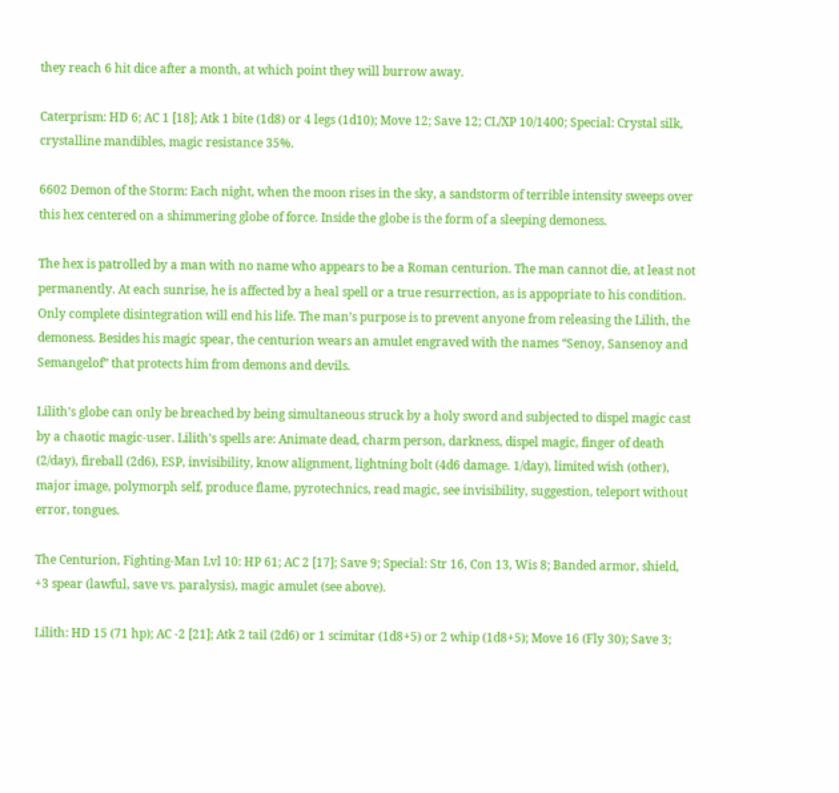they reach 6 hit dice after a month, at which point they will burrow away.

Caterprism: HD 6; AC 1 [18]; Atk 1 bite (1d8) or 4 legs (1d10); Move 12; Save 12; CL/XP 10/1400; Special: Crystal silk, crystalline mandibles, magic resistance 35%.

6602 Demon of the Storm: Each night, when the moon rises in the sky, a sandstorm of terrible intensity sweeps over this hex centered on a shimmering globe of force. Inside the globe is the form of a sleeping demoness.

The hex is patrolled by a man with no name who appears to be a Roman centurion. The man cannot die, at least not permanently. At each sunrise, he is affected by a heal spell or a true resurrection, as is appopriate to his condition. Only complete disintegration will end his life. The man’s purpose is to prevent anyone from releasing the Lilith, the demoness. Besides his magic spear, the centurion wears an amulet engraved with the names “Senoy, Sansenoy and Semangelof” that protects him from demons and devils.

Lilith’s globe can only be breached by being simultaneous struck by a holy sword and subjected to dispel magic cast by a chaotic magic-user. Lilith’s spells are: Animate dead, charm person, darkness, dispel magic, finger of death (2/day), fireball (2d6), ESP, invisibility, know alignment, lightning bolt (4d6 damage. 1/day), limited wish (other), major image, polymorph self, produce flame, pyrotechnics, read magic, see invisibility, suggestion, teleport without error, tongues.

The Centurion, Fighting-Man Lvl 10: HP 61; AC 2 [17]; Save 9; Special: Str 16, Con 13, Wis 8; Banded armor, shield, +3 spear (lawful, save vs. paralysis), magic amulet (see above).

Lilith: HD 15 (71 hp); AC -2 [21]; Atk 2 tail (2d6) or 1 scimitar (1d8+5) or 2 whip (1d8+5); Move 16 (Fly 30); Save 3;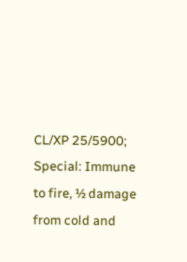CL/XP 25/5900; Special: Immune to fire, ½ damage from cold and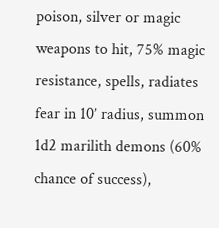poison, silver or magic weapons to hit, 75% magic resistance, spells, radiates fear in 10’ radius, summon 1d2 marilith demons (60% chance of success),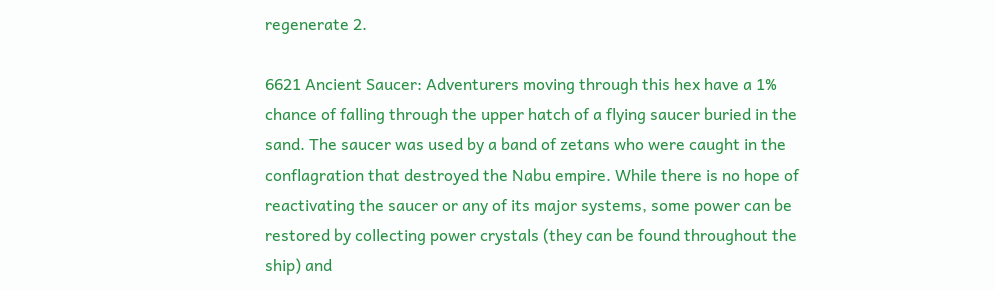regenerate 2.

6621 Ancient Saucer: Adventurers moving through this hex have a 1% chance of falling through the upper hatch of a flying saucer buried in the sand. The saucer was used by a band of zetans who were caught in the conflagration that destroyed the Nabu empire. While there is no hope of reactivating the saucer or any of its major systems, some power can be restored by collecting power crystals (they can be found throughout the ship) and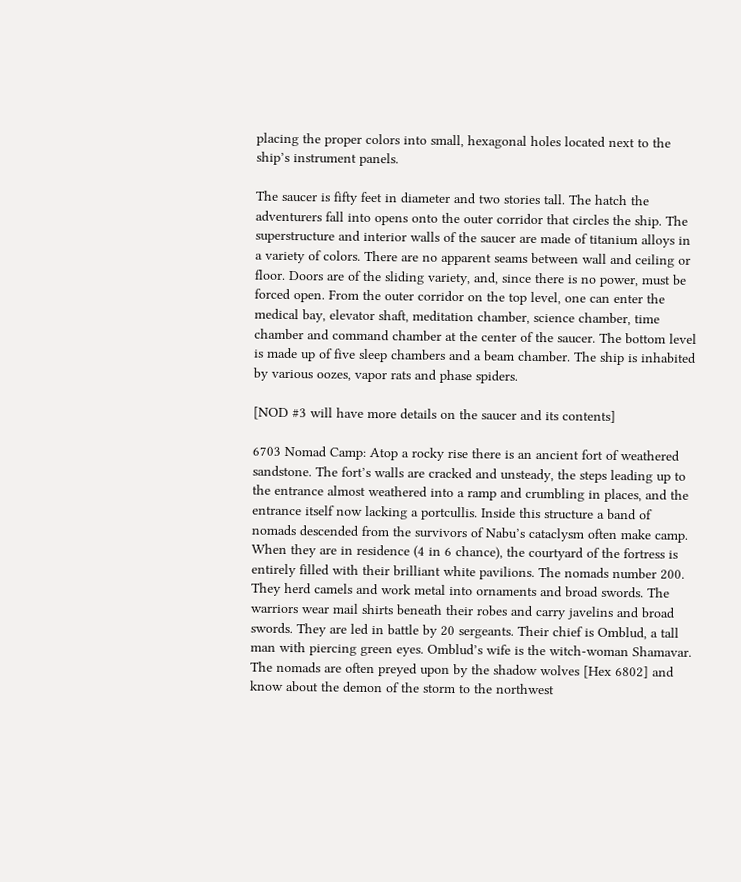placing the proper colors into small, hexagonal holes located next to the ship’s instrument panels.

The saucer is fifty feet in diameter and two stories tall. The hatch the adventurers fall into opens onto the outer corridor that circles the ship. The superstructure and interior walls of the saucer are made of titanium alloys in a variety of colors. There are no apparent seams between wall and ceiling or floor. Doors are of the sliding variety, and, since there is no power, must be forced open. From the outer corridor on the top level, one can enter the medical bay, elevator shaft, meditation chamber, science chamber, time chamber and command chamber at the center of the saucer. The bottom level is made up of five sleep chambers and a beam chamber. The ship is inhabited by various oozes, vapor rats and phase spiders.

[NOD #3 will have more details on the saucer and its contents]

6703 Nomad Camp: Atop a rocky rise there is an ancient fort of weathered sandstone. The fort’s walls are cracked and unsteady, the steps leading up to the entrance almost weathered into a ramp and crumbling in places, and the entrance itself now lacking a portcullis. Inside this structure a band of nomads descended from the survivors of Nabu’s cataclysm often make camp. When they are in residence (4 in 6 chance), the courtyard of the fortress is entirely filled with their brilliant white pavilions. The nomads number 200. They herd camels and work metal into ornaments and broad swords. The warriors wear mail shirts beneath their robes and carry javelins and broad swords. They are led in battle by 20 sergeants. Their chief is Omblud, a tall man with piercing green eyes. Omblud’s wife is the witch-woman Shamavar. The nomads are often preyed upon by the shadow wolves [Hex 6802] and know about the demon of the storm to the northwest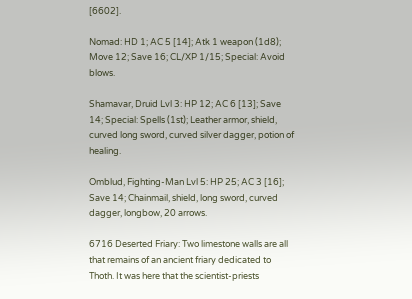[6602].

Nomad: HD 1; AC 5 [14]; Atk 1 weapon (1d8); Move 12; Save 16; CL/XP 1/15; Special: Avoid blows.

Shamavar, Druid Lvl 3: HP 12; AC 6 [13]; Save 14; Special: Spells (1st); Leather armor, shield, curved long sword, curved silver dagger, potion of healing.

Omblud, Fighting-Man Lvl 5: HP 25; AC 3 [16]; Save 14; Chainmail, shield, long sword, curved dagger, longbow, 20 arrows.

6716 Deserted Friary: Two limestone walls are all that remains of an ancient friary dedicated to Thoth. It was here that the scientist-priests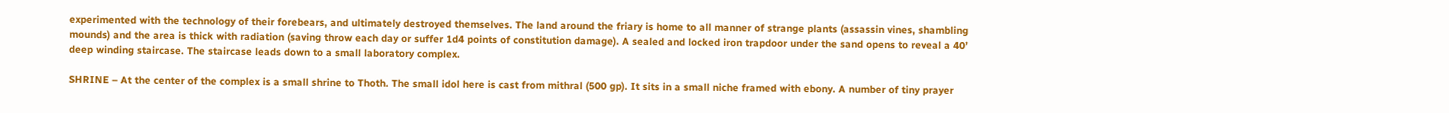experimented with the technology of their forebears, and ultimately destroyed themselves. The land around the friary is home to all manner of strange plants (assassin vines, shambling mounds) and the area is thick with radiation (saving throw each day or suffer 1d4 points of constitution damage). A sealed and locked iron trapdoor under the sand opens to reveal a 40’ deep winding staircase. The staircase leads down to a small laboratory complex.

SHRINE – At the center of the complex is a small shrine to Thoth. The small idol here is cast from mithral (500 gp). It sits in a small niche framed with ebony. A number of tiny prayer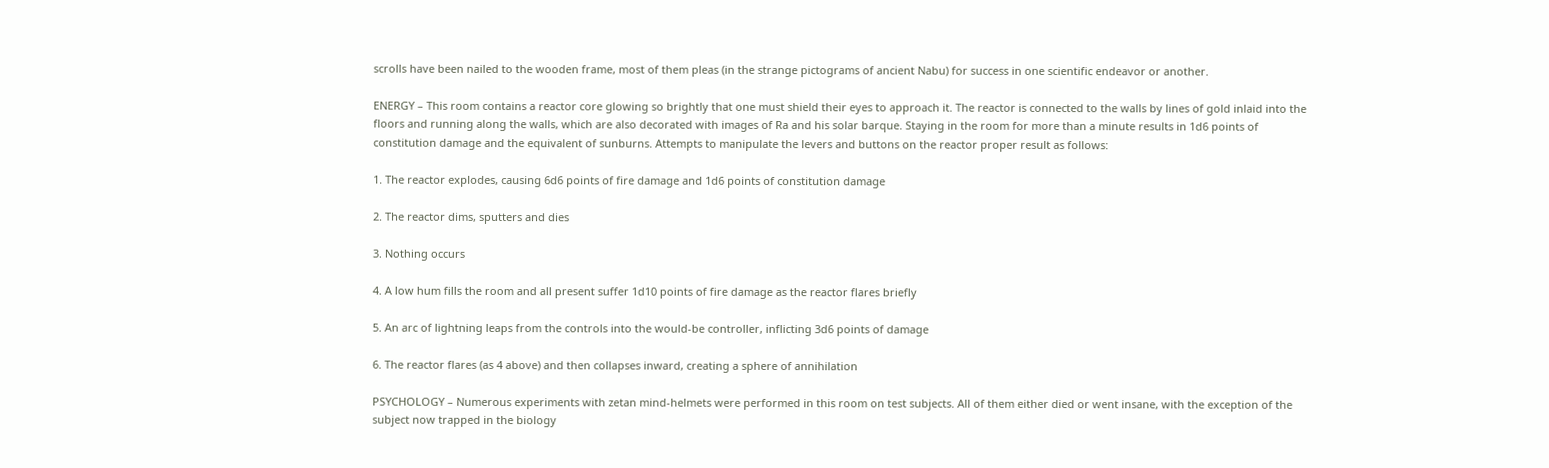scrolls have been nailed to the wooden frame, most of them pleas (in the strange pictograms of ancient Nabu) for success in one scientific endeavor or another.

ENERGY – This room contains a reactor core glowing so brightly that one must shield their eyes to approach it. The reactor is connected to the walls by lines of gold inlaid into the floors and running along the walls, which are also decorated with images of Ra and his solar barque. Staying in the room for more than a minute results in 1d6 points of constitution damage and the equivalent of sunburns. Attempts to manipulate the levers and buttons on the reactor proper result as follows:

1. The reactor explodes, causing 6d6 points of fire damage and 1d6 points of constitution damage

2. The reactor dims, sputters and dies

3. Nothing occurs

4. A low hum fills the room and all present suffer 1d10 points of fire damage as the reactor flares briefly

5. An arc of lightning leaps from the controls into the would-be controller, inflicting 3d6 points of damage

6. The reactor flares (as 4 above) and then collapses inward, creating a sphere of annihilation

PSYCHOLOGY – Numerous experiments with zetan mind-helmets were performed in this room on test subjects. All of them either died or went insane, with the exception of the subject now trapped in the biology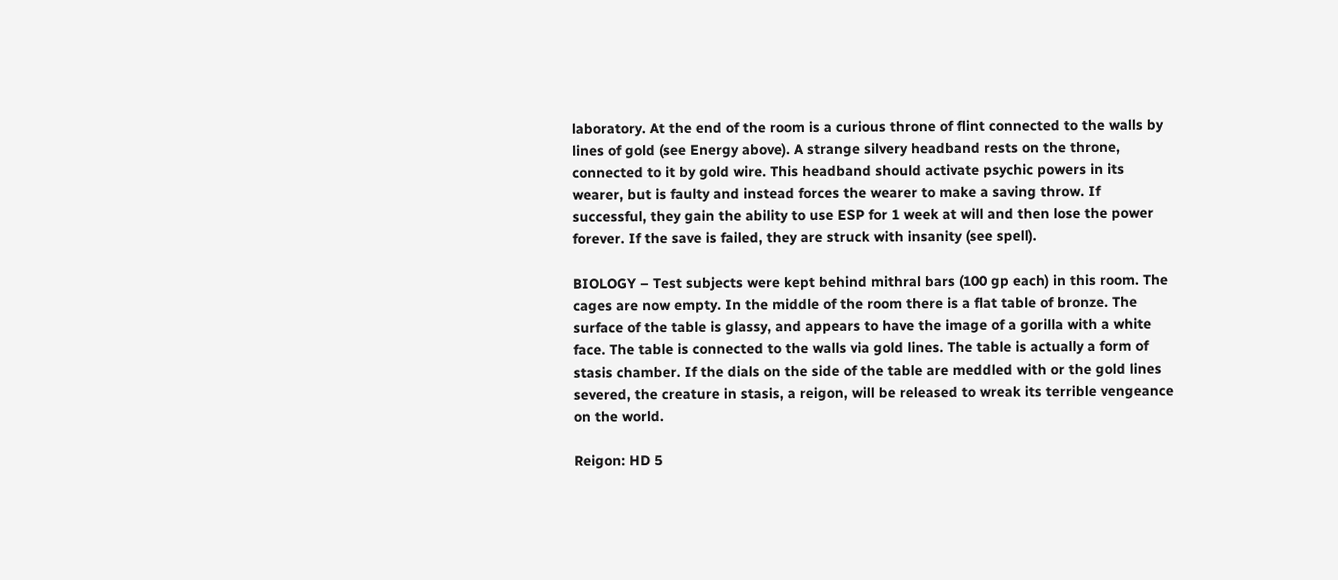laboratory. At the end of the room is a curious throne of flint connected to the walls by lines of gold (see Energy above). A strange silvery headband rests on the throne, connected to it by gold wire. This headband should activate psychic powers in its wearer, but is faulty and instead forces the wearer to make a saving throw. If successful, they gain the ability to use ESP for 1 week at will and then lose the power forever. If the save is failed, they are struck with insanity (see spell).

BIOLOGY – Test subjects were kept behind mithral bars (100 gp each) in this room. The cages are now empty. In the middle of the room there is a flat table of bronze. The surface of the table is glassy, and appears to have the image of a gorilla with a white face. The table is connected to the walls via gold lines. The table is actually a form of stasis chamber. If the dials on the side of the table are meddled with or the gold lines severed, the creature in stasis, a reigon, will be released to wreak its terrible vengeance on the world.

Reigon: HD 5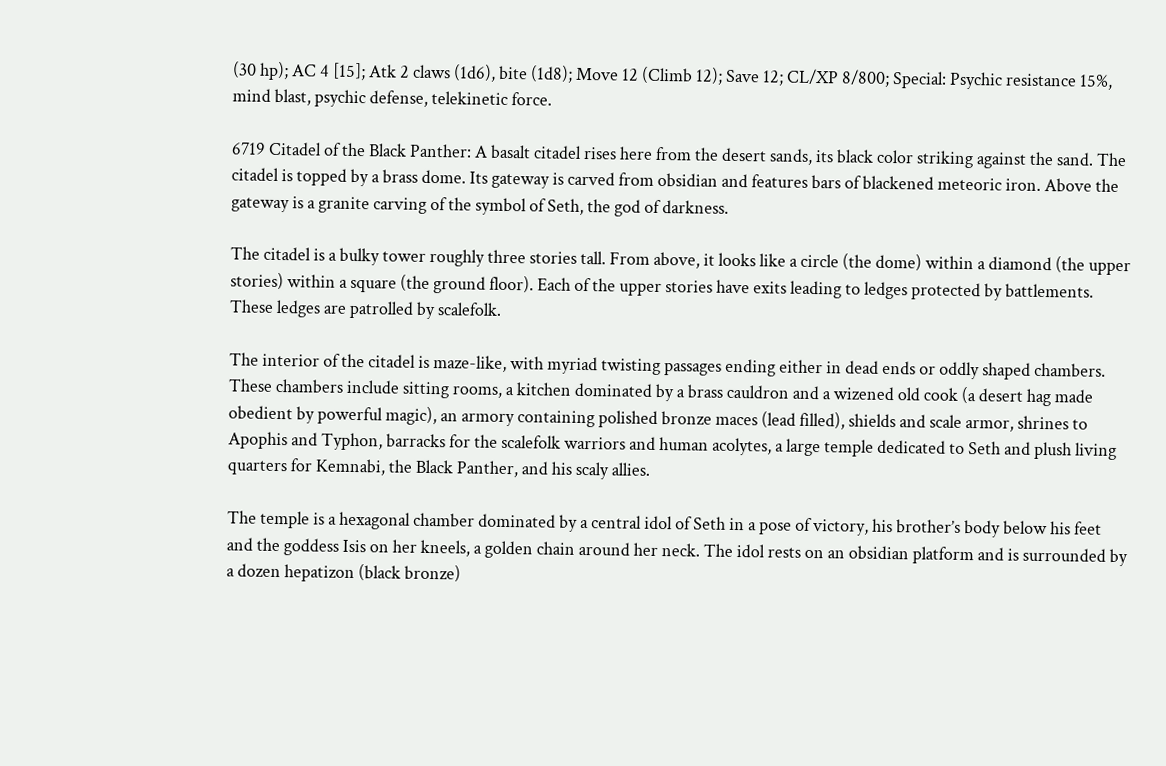(30 hp); AC 4 [15]; Atk 2 claws (1d6), bite (1d8); Move 12 (Climb 12); Save 12; CL/XP 8/800; Special: Psychic resistance 15%, mind blast, psychic defense, telekinetic force.

6719 Citadel of the Black Panther: A basalt citadel rises here from the desert sands, its black color striking against the sand. The citadel is topped by a brass dome. Its gateway is carved from obsidian and features bars of blackened meteoric iron. Above the gateway is a granite carving of the symbol of Seth, the god of darkness.

The citadel is a bulky tower roughly three stories tall. From above, it looks like a circle (the dome) within a diamond (the upper stories) within a square (the ground floor). Each of the upper stories have exits leading to ledges protected by battlements. These ledges are patrolled by scalefolk.

The interior of the citadel is maze-like, with myriad twisting passages ending either in dead ends or oddly shaped chambers. These chambers include sitting rooms, a kitchen dominated by a brass cauldron and a wizened old cook (a desert hag made obedient by powerful magic), an armory containing polished bronze maces (lead filled), shields and scale armor, shrines to Apophis and Typhon, barracks for the scalefolk warriors and human acolytes, a large temple dedicated to Seth and plush living quarters for Kemnabi, the Black Panther, and his scaly allies.

The temple is a hexagonal chamber dominated by a central idol of Seth in a pose of victory, his brother’s body below his feet and the goddess Isis on her kneels, a golden chain around her neck. The idol rests on an obsidian platform and is surrounded by a dozen hepatizon (black bronze)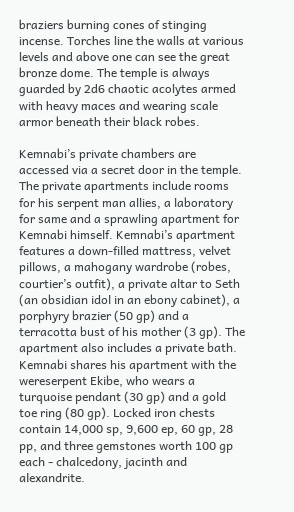braziers burning cones of stinging incense. Torches line the walls at various levels and above one can see the great bronze dome. The temple is always guarded by 2d6 chaotic acolytes armed with heavy maces and wearing scale armor beneath their black robes.

Kemnabi’s private chambers are accessed via a secret door in the temple. The private apartments include rooms for his serpent man allies, a laboratory for same and a sprawling apartment for Kemnabi himself. Kemnabi’s apartment features a down-filled mattress, velvet pillows, a mahogany wardrobe (robes, courtier’s outfit), a private altar to Seth (an obsidian idol in an ebony cabinet), a porphyry brazier (50 gp) and a terracotta bust of his mother (3 gp). The apartment also includes a private bath. Kemnabi shares his apartment with the wereserpent Ekibe, who wears a turquoise pendant (30 gp) and a gold toe ring (80 gp). Locked iron chests contain 14,000 sp, 9,600 ep, 60 gp, 28 pp, and three gemstones worth 100 gp each - chalcedony, jacinth and alexandrite.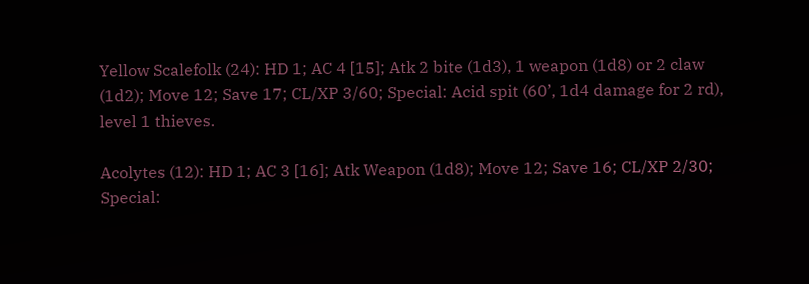Yellow Scalefolk (24): HD 1; AC 4 [15]; Atk 2 bite (1d3), 1 weapon (1d8) or 2 claw (1d2); Move 12; Save 17; CL/XP 3/60; Special: Acid spit (60’, 1d4 damage for 2 rd), level 1 thieves.

Acolytes (12): HD 1; AC 3 [16]; Atk Weapon (1d8); Move 12; Save 16; CL/XP 2/30; Special: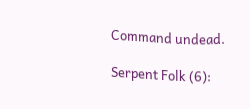Command undead.

Serpent Folk (6):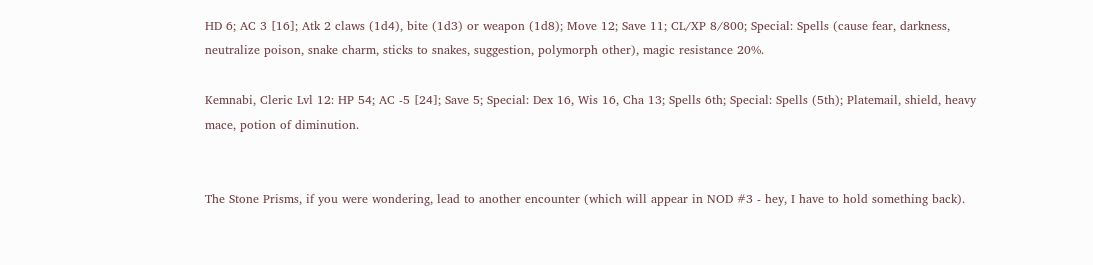HD 6; AC 3 [16]; Atk 2 claws (1d4), bite (1d3) or weapon (1d8); Move 12; Save 11; CL/XP 8/800; Special: Spells (cause fear, darkness, neutralize poison, snake charm, sticks to snakes, suggestion, polymorph other), magic resistance 20%.

Kemnabi, Cleric Lvl 12: HP 54; AC -5 [24]; Save 5; Special: Dex 16, Wis 16, Cha 13; Spells 6th; Special: Spells (5th); Platemail, shield, heavy mace, potion of diminution.


The Stone Prisms, if you were wondering, lead to another encounter (which will appear in NOD #3 - hey, I have to hold something back).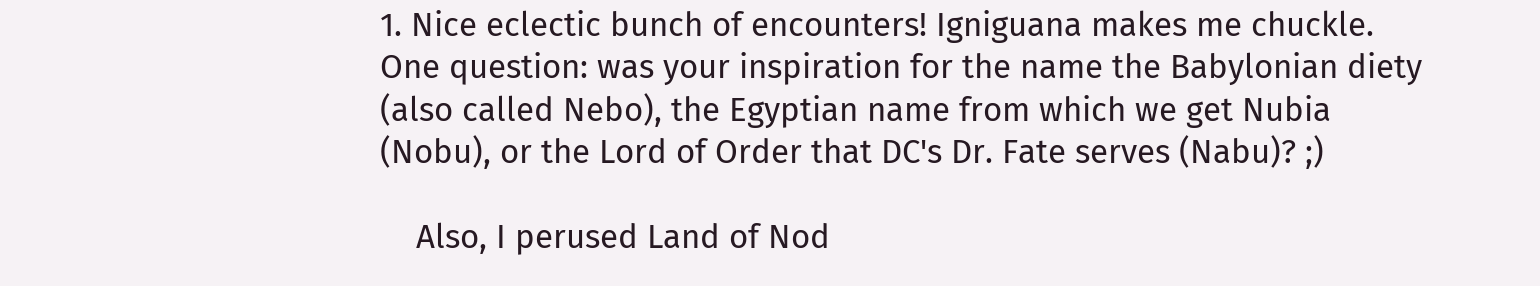1. Nice eclectic bunch of encounters! Igniguana makes me chuckle. One question: was your inspiration for the name the Babylonian diety (also called Nebo), the Egyptian name from which we get Nubia (Nobu), or the Lord of Order that DC's Dr. Fate serves (Nabu)? ;)

    Also, I perused Land of Nod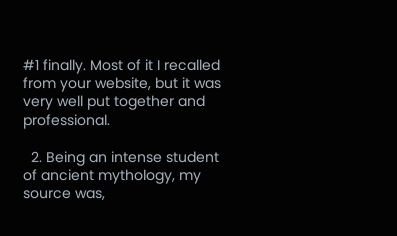#1 finally. Most of it I recalled from your website, but it was very well put together and professional.

  2. Being an intense student of ancient mythology, my source was,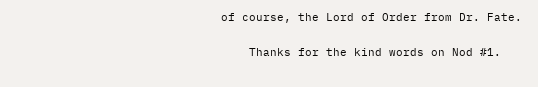of course, the Lord of Order from Dr. Fate.

    Thanks for the kind words on Nod #1.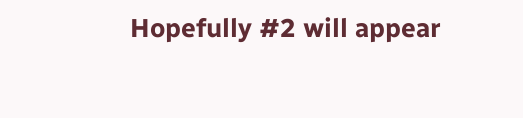Hopefully #2 will appear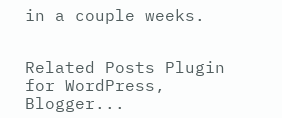in a couple weeks.


Related Posts Plugin for WordPress, Blogger...